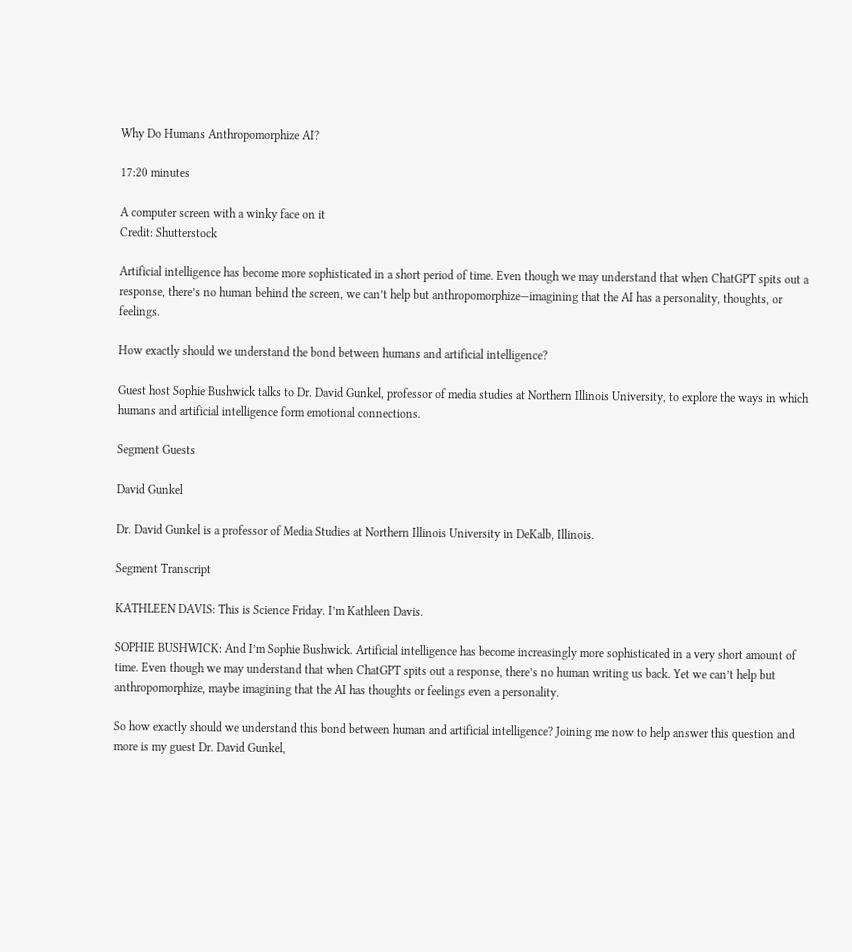Why Do Humans Anthropomorphize AI?

17:20 minutes

A computer screen with a winky face on it
Credit: Shutterstock

Artificial intelligence has become more sophisticated in a short period of time. Even though we may understand that when ChatGPT spits out a response, there’s no human behind the screen, we can’t help but anthropomorphize—imagining that the AI has a personality, thoughts, or feelings.

How exactly should we understand the bond between humans and artificial intelligence?

Guest host Sophie Bushwick talks to Dr. David Gunkel, professor of media studies at Northern Illinois University, to explore the ways in which humans and artificial intelligence form emotional connections.

Segment Guests

David Gunkel

Dr. David Gunkel is a professor of Media Studies at Northern Illinois University in DeKalb, Illinois.

Segment Transcript

KATHLEEN DAVIS: This is Science Friday. I’m Kathleen Davis.

SOPHIE BUSHWICK: And I’m Sophie Bushwick. Artificial intelligence has become increasingly more sophisticated in a very short amount of time. Even though we may understand that when ChatGPT spits out a response, there’s no human writing us back. Yet we can’t help but anthropomorphize, maybe imagining that the AI has thoughts or feelings even a personality.

So how exactly should we understand this bond between human and artificial intelligence? Joining me now to help answer this question and more is my guest Dr. David Gunkel,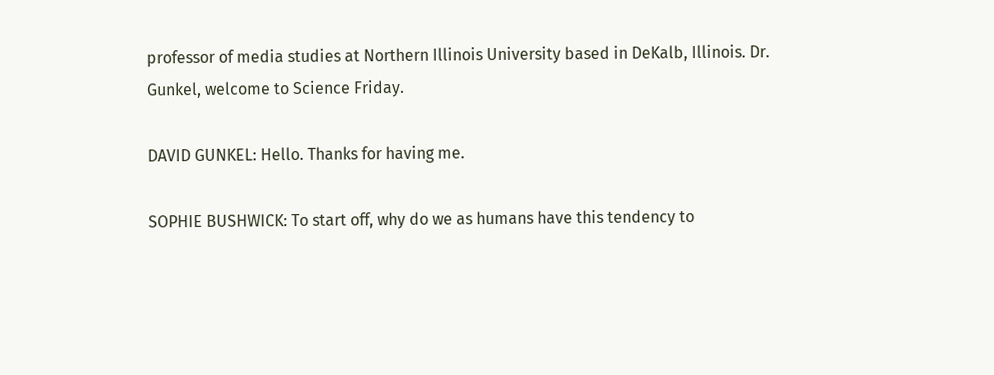professor of media studies at Northern Illinois University based in DeKalb, Illinois. Dr. Gunkel, welcome to Science Friday.

DAVID GUNKEL: Hello. Thanks for having me.

SOPHIE BUSHWICK: To start off, why do we as humans have this tendency to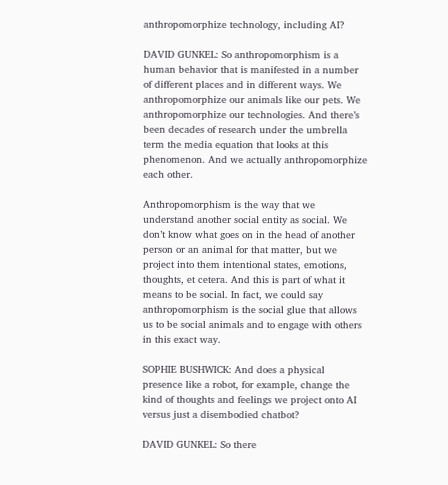anthropomorphize technology, including AI?

DAVID GUNKEL: So anthropomorphism is a human behavior that is manifested in a number of different places and in different ways. We anthropomorphize our animals like our pets. We anthropomorphize our technologies. And there’s been decades of research under the umbrella term the media equation that looks at this phenomenon. And we actually anthropomorphize each other.

Anthropomorphism is the way that we understand another social entity as social. We don’t know what goes on in the head of another person or an animal for that matter, but we project into them intentional states, emotions, thoughts, et cetera. And this is part of what it means to be social. In fact, we could say anthropomorphism is the social glue that allows us to be social animals and to engage with others in this exact way.

SOPHIE BUSHWICK: And does a physical presence like a robot, for example, change the kind of thoughts and feelings we project onto AI versus just a disembodied chatbot?

DAVID GUNKEL: So there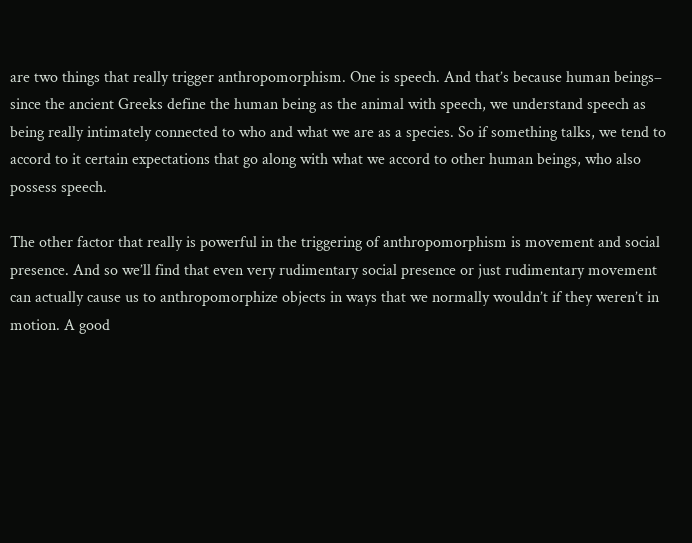are two things that really trigger anthropomorphism. One is speech. And that’s because human beings– since the ancient Greeks define the human being as the animal with speech, we understand speech as being really intimately connected to who and what we are as a species. So if something talks, we tend to accord to it certain expectations that go along with what we accord to other human beings, who also possess speech.

The other factor that really is powerful in the triggering of anthropomorphism is movement and social presence. And so we’ll find that even very rudimentary social presence or just rudimentary movement can actually cause us to anthropomorphize objects in ways that we normally wouldn’t if they weren’t in motion. A good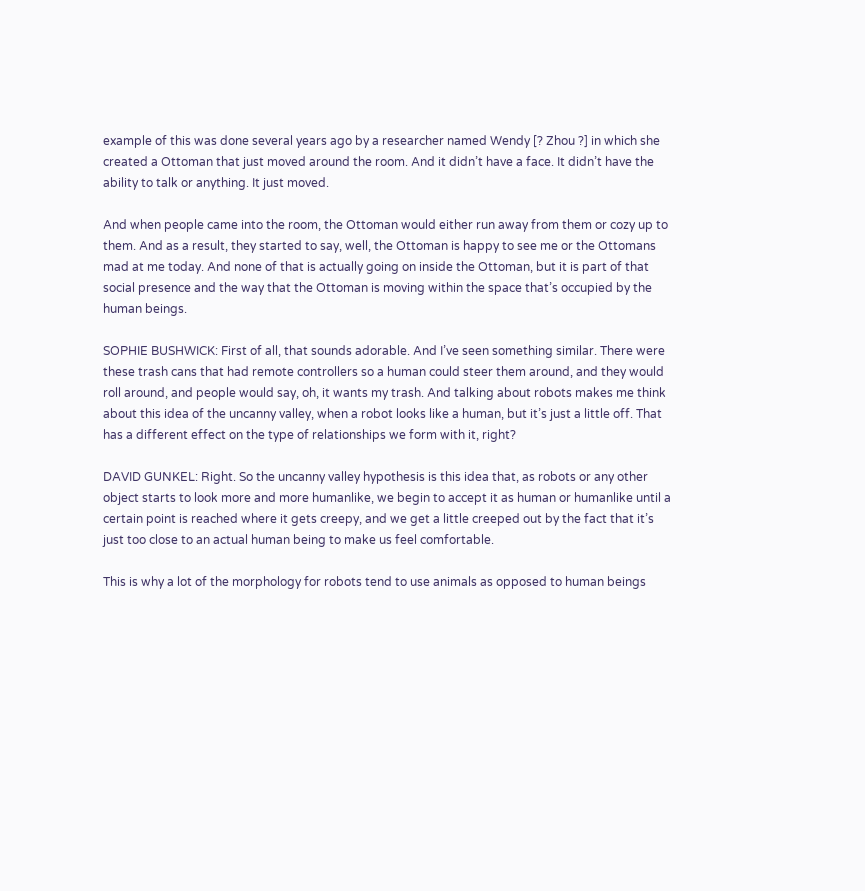example of this was done several years ago by a researcher named Wendy [? Zhou ?] in which she created a Ottoman that just moved around the room. And it didn’t have a face. It didn’t have the ability to talk or anything. It just moved.

And when people came into the room, the Ottoman would either run away from them or cozy up to them. And as a result, they started to say, well, the Ottoman is happy to see me or the Ottomans mad at me today. And none of that is actually going on inside the Ottoman, but it is part of that social presence and the way that the Ottoman is moving within the space that’s occupied by the human beings.

SOPHIE BUSHWICK: First of all, that sounds adorable. And I’ve seen something similar. There were these trash cans that had remote controllers so a human could steer them around, and they would roll around, and people would say, oh, it wants my trash. And talking about robots makes me think about this idea of the uncanny valley, when a robot looks like a human, but it’s just a little off. That has a different effect on the type of relationships we form with it, right?

DAVID GUNKEL: Right. So the uncanny valley hypothesis is this idea that, as robots or any other object starts to look more and more humanlike, we begin to accept it as human or humanlike until a certain point is reached where it gets creepy, and we get a little creeped out by the fact that it’s just too close to an actual human being to make us feel comfortable.

This is why a lot of the morphology for robots tend to use animals as opposed to human beings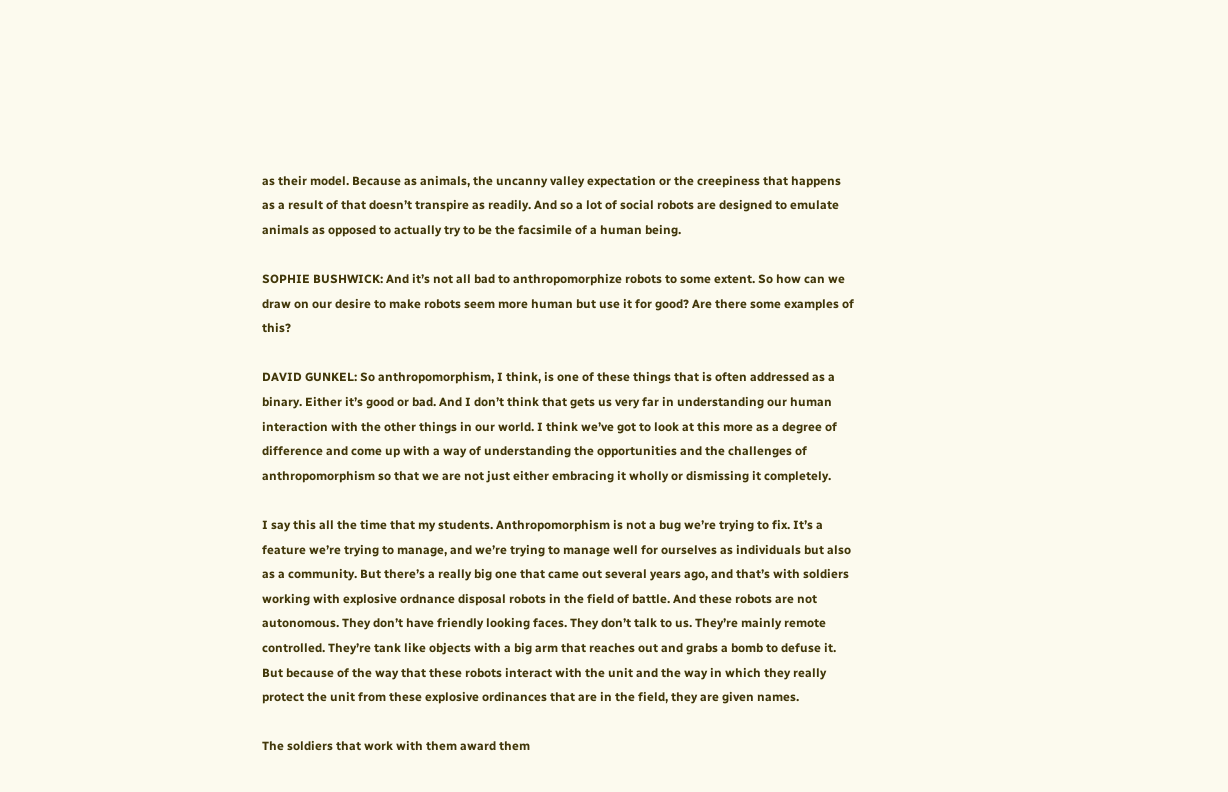as their model. Because as animals, the uncanny valley expectation or the creepiness that happens as a result of that doesn’t transpire as readily. And so a lot of social robots are designed to emulate animals as opposed to actually try to be the facsimile of a human being.

SOPHIE BUSHWICK: And it’s not all bad to anthropomorphize robots to some extent. So how can we draw on our desire to make robots seem more human but use it for good? Are there some examples of this?

DAVID GUNKEL: So anthropomorphism, I think, is one of these things that is often addressed as a binary. Either it’s good or bad. And I don’t think that gets us very far in understanding our human interaction with the other things in our world. I think we’ve got to look at this more as a degree of difference and come up with a way of understanding the opportunities and the challenges of anthropomorphism so that we are not just either embracing it wholly or dismissing it completely.

I say this all the time that my students. Anthropomorphism is not a bug we’re trying to fix. It’s a feature we’re trying to manage, and we’re trying to manage well for ourselves as individuals but also as a community. But there’s a really big one that came out several years ago, and that’s with soldiers working with explosive ordnance disposal robots in the field of battle. And these robots are not autonomous. They don’t have friendly looking faces. They don’t talk to us. They’re mainly remote controlled. They’re tank like objects with a big arm that reaches out and grabs a bomb to defuse it. But because of the way that these robots interact with the unit and the way in which they really protect the unit from these explosive ordinances that are in the field, they are given names.

The soldiers that work with them award them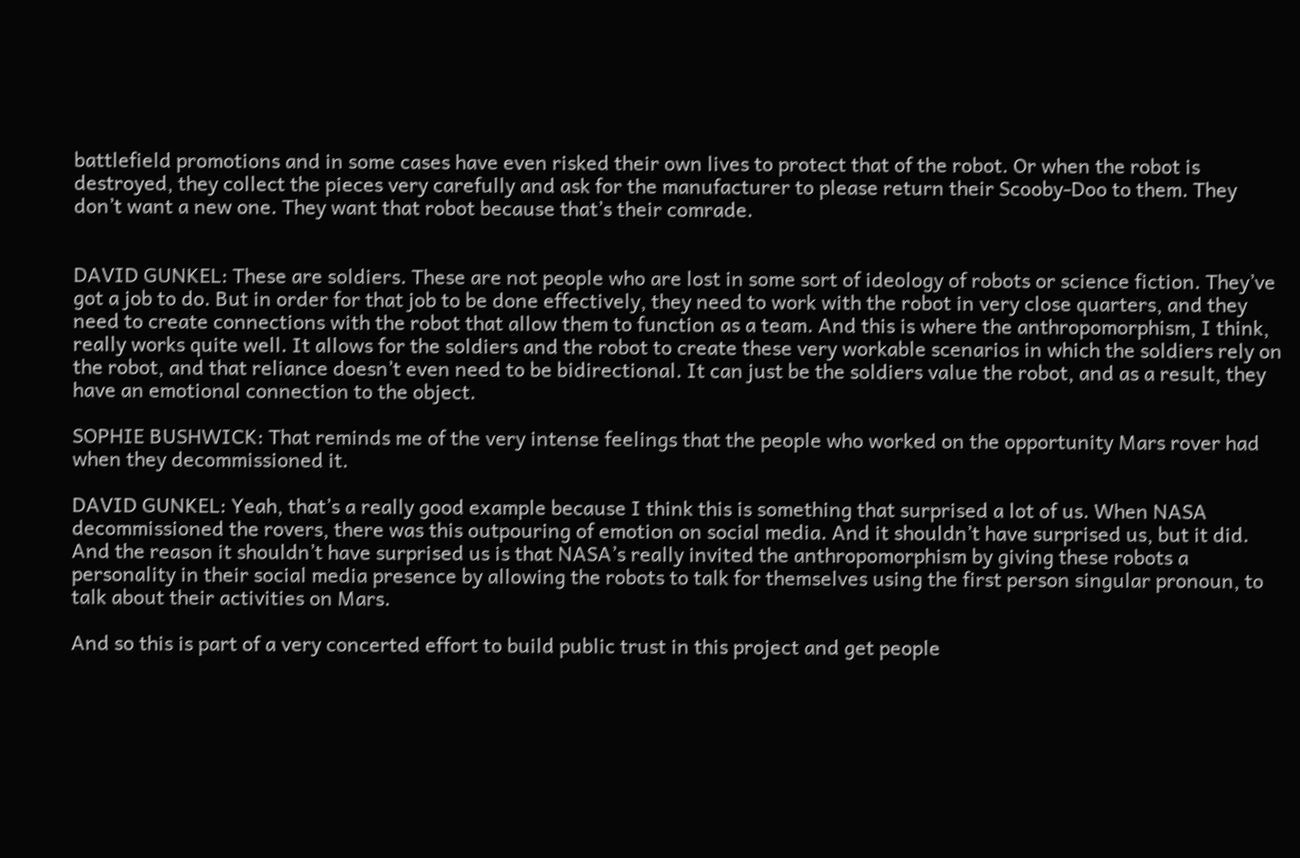battlefield promotions and in some cases have even risked their own lives to protect that of the robot. Or when the robot is destroyed, they collect the pieces very carefully and ask for the manufacturer to please return their Scooby-Doo to them. They don’t want a new one. They want that robot because that’s their comrade.


DAVID GUNKEL: These are soldiers. These are not people who are lost in some sort of ideology of robots or science fiction. They’ve got a job to do. But in order for that job to be done effectively, they need to work with the robot in very close quarters, and they need to create connections with the robot that allow them to function as a team. And this is where the anthropomorphism, I think, really works quite well. It allows for the soldiers and the robot to create these very workable scenarios in which the soldiers rely on the robot, and that reliance doesn’t even need to be bidirectional. It can just be the soldiers value the robot, and as a result, they have an emotional connection to the object.

SOPHIE BUSHWICK: That reminds me of the very intense feelings that the people who worked on the opportunity Mars rover had when they decommissioned it.

DAVID GUNKEL: Yeah, that’s a really good example because I think this is something that surprised a lot of us. When NASA decommissioned the rovers, there was this outpouring of emotion on social media. And it shouldn’t have surprised us, but it did. And the reason it shouldn’t have surprised us is that NASA’s really invited the anthropomorphism by giving these robots a personality in their social media presence by allowing the robots to talk for themselves using the first person singular pronoun, to talk about their activities on Mars.

And so this is part of a very concerted effort to build public trust in this project and get people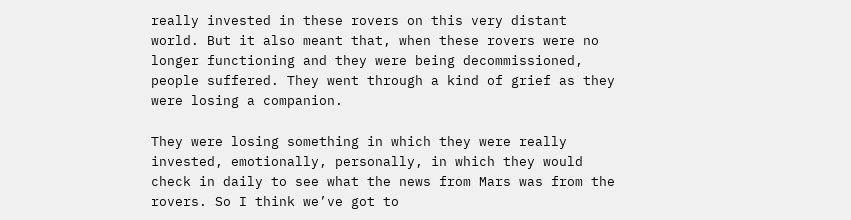really invested in these rovers on this very distant world. But it also meant that, when these rovers were no longer functioning and they were being decommissioned, people suffered. They went through a kind of grief as they were losing a companion.

They were losing something in which they were really invested, emotionally, personally, in which they would check in daily to see what the news from Mars was from the rovers. So I think we’ve got to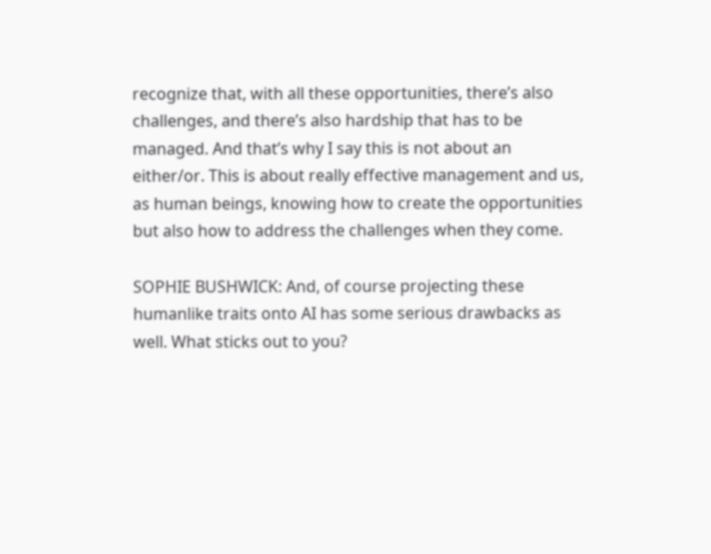recognize that, with all these opportunities, there’s also challenges, and there’s also hardship that has to be managed. And that’s why I say this is not about an either/or. This is about really effective management and us, as human beings, knowing how to create the opportunities but also how to address the challenges when they come.

SOPHIE BUSHWICK: And, of course projecting these humanlike traits onto AI has some serious drawbacks as well. What sticks out to you?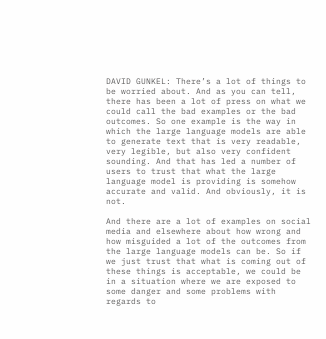DAVID GUNKEL: There’s a lot of things to be worried about. And as you can tell, there has been a lot of press on what we could call the bad examples or the bad outcomes. So one example is the way in which the large language models are able to generate text that is very readable, very legible, but also very confident sounding. And that has led a number of users to trust that what the large language model is providing is somehow accurate and valid. And obviously, it is not.

And there are a lot of examples on social media and elsewhere about how wrong and how misguided a lot of the outcomes from the large language models can be. So if we just trust that what is coming out of these things is acceptable, we could be in a situation where we are exposed to some danger and some problems with regards to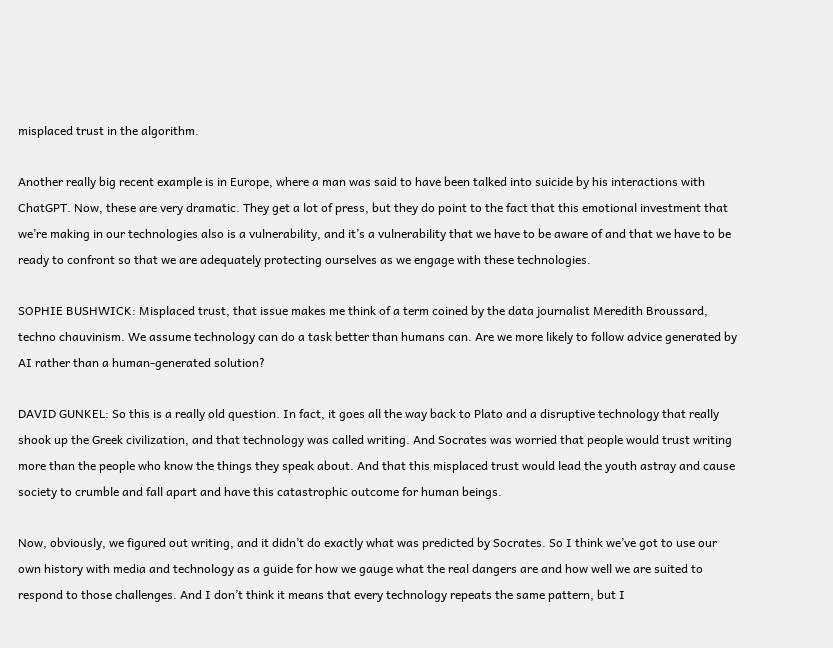misplaced trust in the algorithm.

Another really big recent example is in Europe, where a man was said to have been talked into suicide by his interactions with ChatGPT. Now, these are very dramatic. They get a lot of press, but they do point to the fact that this emotional investment that we’re making in our technologies also is a vulnerability, and it’s a vulnerability that we have to be aware of and that we have to be ready to confront so that we are adequately protecting ourselves as we engage with these technologies.

SOPHIE BUSHWICK: Misplaced trust, that issue makes me think of a term coined by the data journalist Meredith Broussard, techno chauvinism. We assume technology can do a task better than humans can. Are we more likely to follow advice generated by AI rather than a human-generated solution?

DAVID GUNKEL: So this is a really old question. In fact, it goes all the way back to Plato and a disruptive technology that really shook up the Greek civilization, and that technology was called writing. And Socrates was worried that people would trust writing more than the people who know the things they speak about. And that this misplaced trust would lead the youth astray and cause society to crumble and fall apart and have this catastrophic outcome for human beings.

Now, obviously, we figured out writing, and it didn’t do exactly what was predicted by Socrates. So I think we’ve got to use our own history with media and technology as a guide for how we gauge what the real dangers are and how well we are suited to respond to those challenges. And I don’t think it means that every technology repeats the same pattern, but I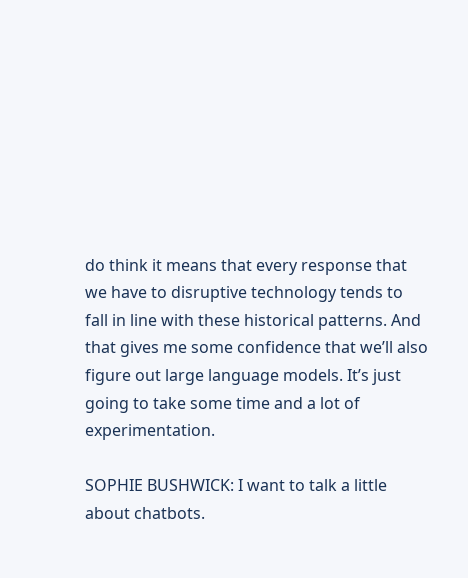do think it means that every response that we have to disruptive technology tends to fall in line with these historical patterns. And that gives me some confidence that we’ll also figure out large language models. It’s just going to take some time and a lot of experimentation.

SOPHIE BUSHWICK: I want to talk a little about chatbots.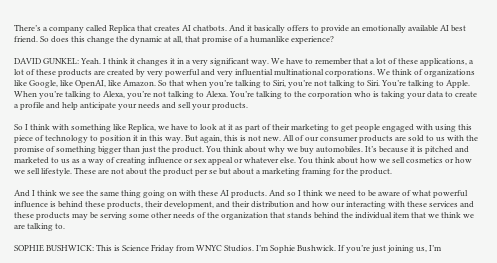There’s a company called Replica that creates AI chatbots. And it basically offers to provide an emotionally available AI best friend. So does this change the dynamic at all, that promise of a humanlike experience?

DAVID GUNKEL: Yeah. I think it changes it in a very significant way. We have to remember that a lot of these applications, a lot of these products are created by very powerful and very influential multinational corporations. We think of organizations like Google, like OpenAI, like Amazon. So that when you’re talking to Siri, you’re not talking to Siri. You’re talking to Apple. When you’re talking to Alexa, you’re not talking to Alexa. You’re talking to the corporation who is taking your data to create a profile and help anticipate your needs and sell your products.

So I think with something like Replica, we have to look at it as part of their marketing to get people engaged with using this piece of technology to position it in this way. But again, this is not new. All of our consumer products are sold to us with the promise of something bigger than just the product. You think about why we buy automobiles. It’s because it is pitched and marketed to us as a way of creating influence or sex appeal or whatever else. You think about how we sell cosmetics or how we sell lifestyle. These are not about the product per se but about a marketing framing for the product.

And I think we see the same thing going on with these AI products. And so I think we need to be aware of what powerful influence is behind these products, their development, and their distribution and how our interacting with these services and these products may be serving some other needs of the organization that stands behind the individual item that we think we are talking to.

SOPHIE BUSHWICK: This is Science Friday from WNYC Studios. I’m Sophie Bushwick. If you’re just joining us, I’m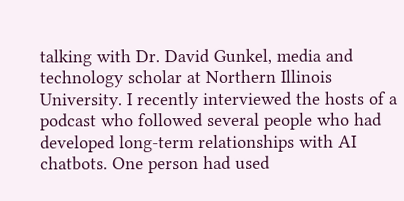talking with Dr. David Gunkel, media and technology scholar at Northern Illinois University. I recently interviewed the hosts of a podcast who followed several people who had developed long-term relationships with AI chatbots. One person had used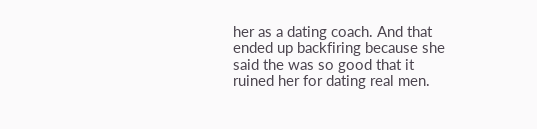her as a dating coach. And that ended up backfiring because she said the was so good that it ruined her for dating real men.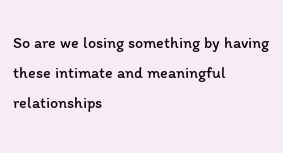So are we losing something by having these intimate and meaningful relationships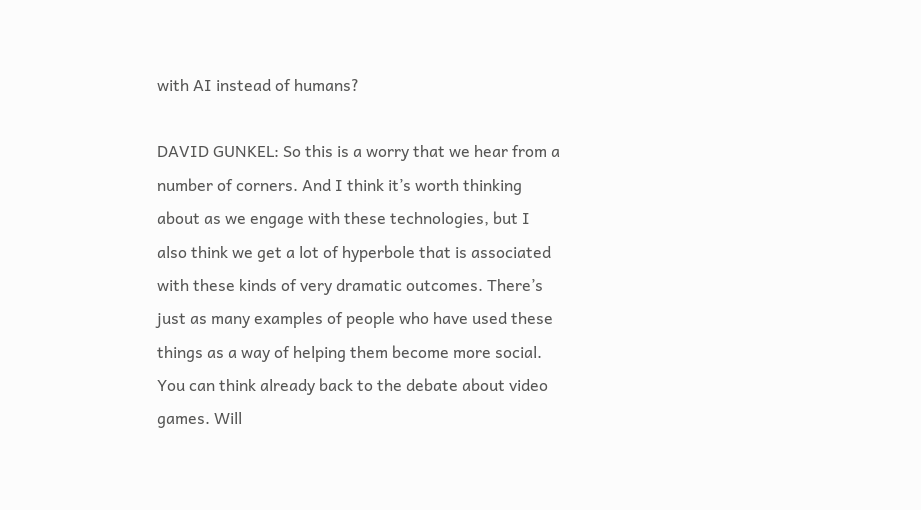with AI instead of humans?

DAVID GUNKEL: So this is a worry that we hear from a number of corners. And I think it’s worth thinking about as we engage with these technologies, but I also think we get a lot of hyperbole that is associated with these kinds of very dramatic outcomes. There’s just as many examples of people who have used these things as a way of helping them become more social. You can think already back to the debate about video games. Will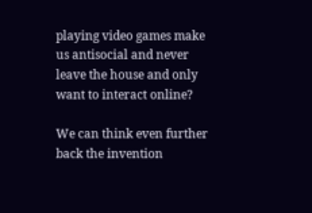playing video games make us antisocial and never leave the house and only want to interact online?

We can think even further back the invention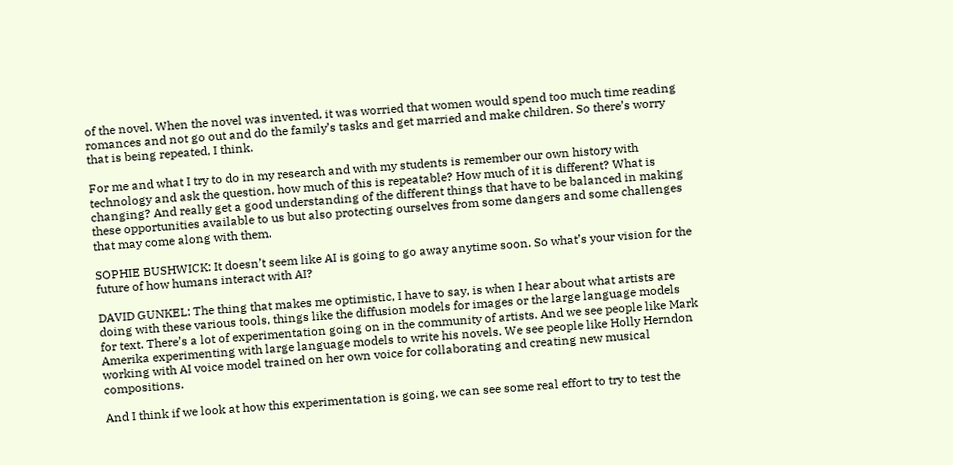of the novel. When the novel was invented, it was worried that women would spend too much time reading romances and not go out and do the family’s tasks and get married and make children. So there’s worry that is being repeated, I think.

For me and what I try to do in my research and with my students is remember our own history with technology and ask the question, how much of this is repeatable? How much of it is different? What is changing? And really get a good understanding of the different things that have to be balanced in making these opportunities available to us but also protecting ourselves from some dangers and some challenges that may come along with them.

SOPHIE BUSHWICK: It doesn’t seem like AI is going to go away anytime soon. So what’s your vision for the future of how humans interact with AI?

DAVID GUNKEL: The thing that makes me optimistic, I have to say, is when I hear about what artists are doing with these various tools, things like the diffusion models for images or the large language models for text. There’s a lot of experimentation going on in the community of artists. And we see people like Mark Amerika experimenting with large language models to write his novels. We see people like Holly Herndon working with AI voice model trained on her own voice for collaborating and creating new musical compositions.

And I think if we look at how this experimentation is going, we can see some real effort to try to test the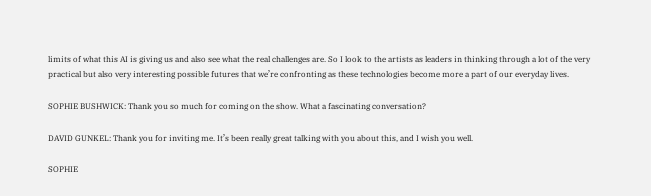limits of what this AI is giving us and also see what the real challenges are. So I look to the artists as leaders in thinking through a lot of the very practical but also very interesting possible futures that we’re confronting as these technologies become more a part of our everyday lives.

SOPHIE BUSHWICK: Thank you so much for coming on the show. What a fascinating conversation?

DAVID GUNKEL: Thank you for inviting me. It’s been really great talking with you about this, and I wish you well.

SOPHIE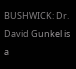BUSHWICK: Dr. David Gunkel is a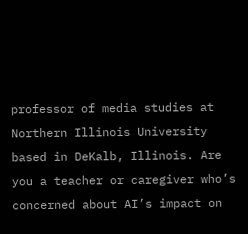professor of media studies at Northern Illinois University based in DeKalb, Illinois. Are you a teacher or caregiver who’s concerned about AI’s impact on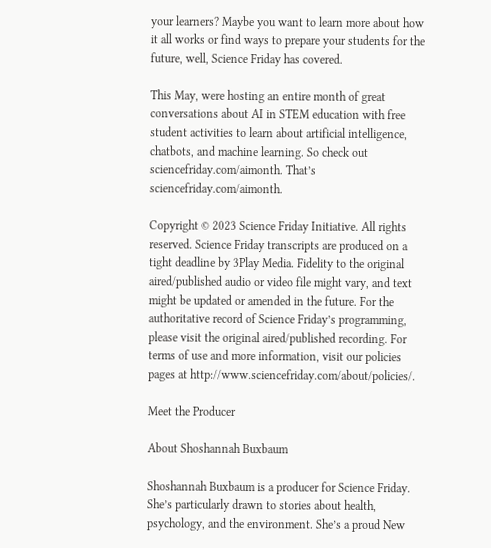your learners? Maybe you want to learn more about how it all works or find ways to prepare your students for the future, well, Science Friday has covered.

This May, were hosting an entire month of great conversations about AI in STEM education with free student activities to learn about artificial intelligence, chatbots, and machine learning. So check out sciencefriday.com/aimonth. That’s sciencefriday.com/aimonth.

Copyright © 2023 Science Friday Initiative. All rights reserved. Science Friday transcripts are produced on a tight deadline by 3Play Media. Fidelity to the original aired/published audio or video file might vary, and text might be updated or amended in the future. For the authoritative record of Science Friday’s programming, please visit the original aired/published recording. For terms of use and more information, visit our policies pages at http://www.sciencefriday.com/about/policies/.

Meet the Producer

About Shoshannah Buxbaum

Shoshannah Buxbaum is a producer for Science Friday. She’s particularly drawn to stories about health, psychology, and the environment. She’s a proud New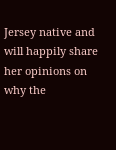Jersey native and will happily share her opinions on why the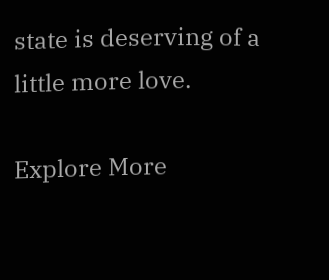state is deserving of a little more love.

Explore More